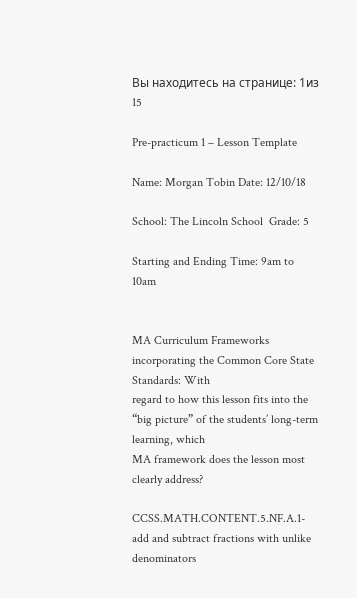Вы находитесь на странице: 1из 15

Pre-practicum 1 – Lesson Template

Name: Morgan Tobin Date: 12/10/18

School: The Lincoln School  Grade: 5

Starting and Ending Time: 9am to 10am


MA Curriculum Frameworks incorporating the Common Core State Standards: With
regard to how this lesson fits into the “big picture” of the students’ long-term learning, which
MA framework does the lesson most clearly address?

CCSS.MATH.CONTENT.5.NF.A.1- add and subtract fractions with unlike denominators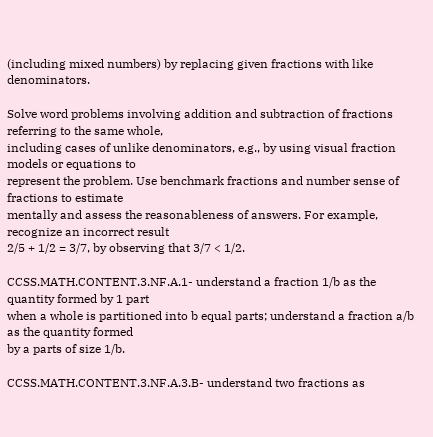(including mixed numbers) by replacing given fractions with like denominators.

Solve word problems involving addition and subtraction of fractions referring to the same whole,
including cases of unlike denominators, e.g., by using visual fraction models or equations to
represent the problem. Use benchmark fractions and number sense of fractions to estimate
mentally and assess the reasonableness of answers. For example, recognize an incorrect result
2/5 + 1/2 = 3/7, by observing that 3/7 < 1/2.

CCSS.MATH.CONTENT.3.NF.A.1- understand a fraction 1/b as the quantity formed by 1 part
when a whole is partitioned into b equal parts; understand a fraction a/b as the quantity formed
by a parts of size 1/b.

CCSS.MATH.CONTENT.3.NF.A.3.B- understand two fractions as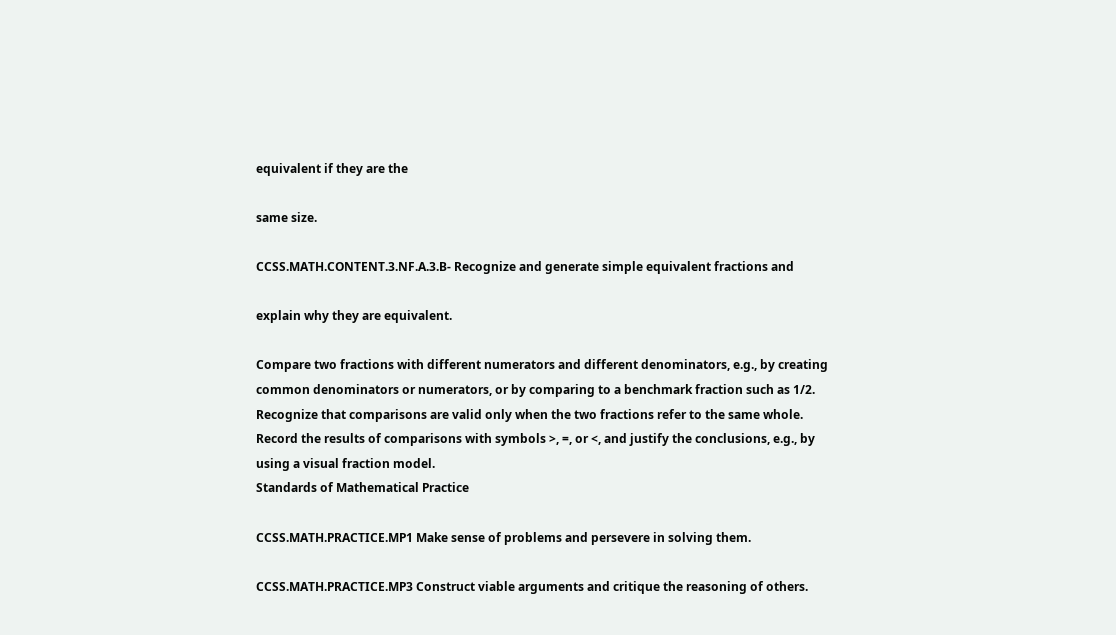equivalent if they are the

same size.

CCSS.MATH.CONTENT.3.NF.A.3.B- Recognize and generate simple equivalent fractions and

explain why they are equivalent.

Compare two fractions with different numerators and different denominators, e.g., by creating
common denominators or numerators, or by comparing to a benchmark fraction such as 1/2.
Recognize that comparisons are valid only when the two fractions refer to the same whole.
Record the results of comparisons with symbols >, =, or <, and justify the conclusions, e.g., by
using a visual fraction model.
Standards of Mathematical Practice

CCSS.MATH.PRACTICE.MP1 Make sense of problems and persevere in solving them.

CCSS.MATH.PRACTICE.MP3 Construct viable arguments and critique the reasoning of others.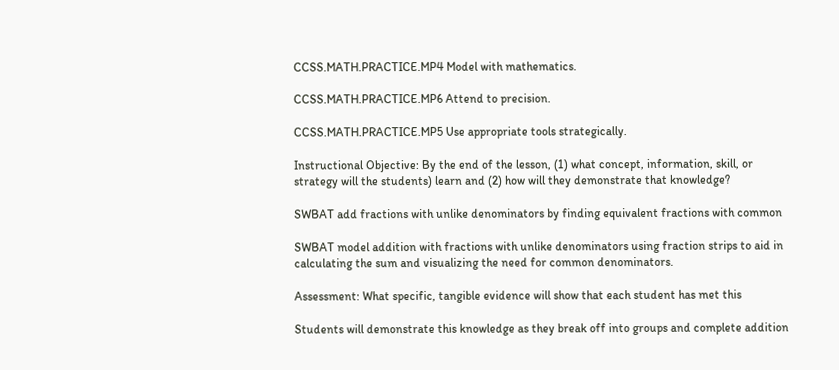CCSS.MATH.PRACTICE.MP4 Model with mathematics.

CCSS.MATH.PRACTICE.MP6 Attend to precision.

CCSS.MATH.PRACTICE.MP5 Use appropriate tools strategically.

Instructional Objective: By the end of the lesson, (1) what concept, information, skill, or
strategy will the students) learn and (2) how will they demonstrate that knowledge?

SWBAT add fractions with unlike denominators by finding equivalent fractions with common

SWBAT model addition with fractions with unlike denominators using fraction strips to aid in
calculating the sum and visualizing the need for common denominators.

Assessment: What specific, tangible evidence will show that each student has met this

Students will demonstrate this knowledge as they break off into groups and complete addition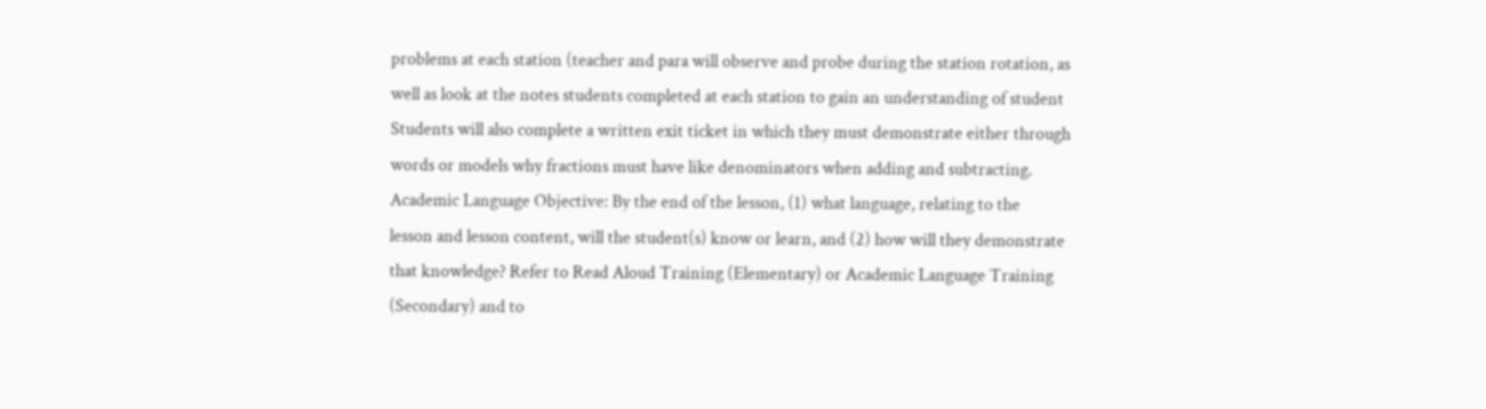problems at each station (teacher and para will observe and probe during the station rotation, as
well as look at the notes students completed at each station to gain an understanding of student
Students will also complete a written exit ticket in which they must demonstrate either through
words or models why fractions must have like denominators when adding and subtracting.
Academic Language Objective: By the end of the lesson, (1) what language, relating to the
lesson and lesson content, will the student(s) know or learn, and (2) how will they demonstrate
that knowledge? Refer to Read Aloud Training (Elementary) or Academic Language Training
(Secondary) and to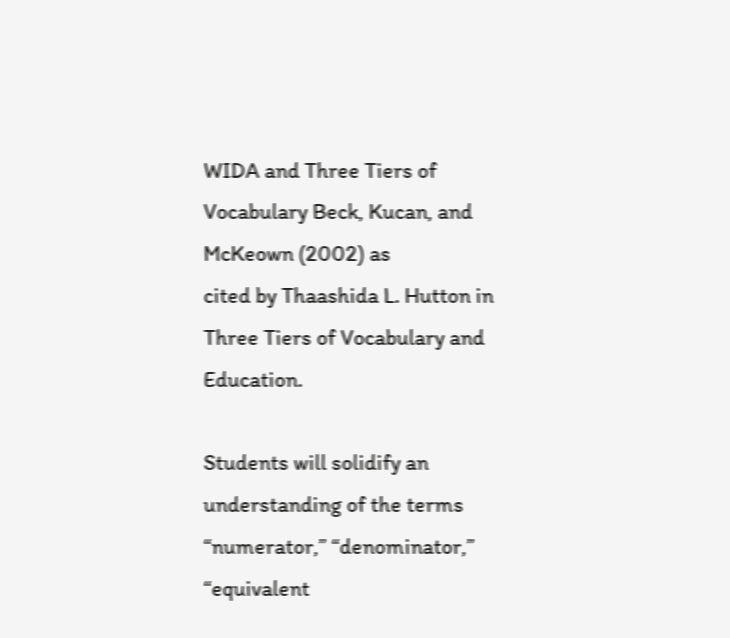WIDA and Three Tiers of Vocabulary Beck, Kucan, and McKeown (2002) as
cited by Thaashida L. Hutton in Three Tiers of Vocabulary and Education.

Students will solidify an understanding of the terms “numerator,” “denominator,” “equivalent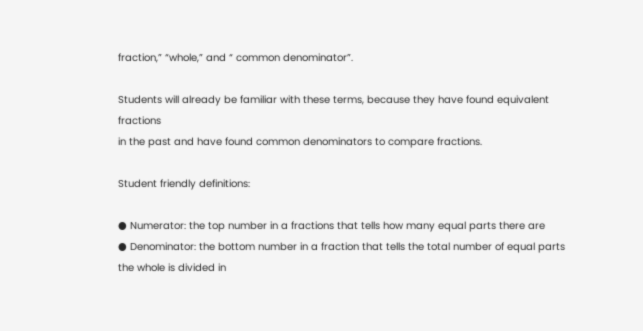fraction,” “whole,” and “ common denominator”.

Students will already be familiar with these terms, because they have found equivalent fractions
in the past and have found common denominators to compare fractions.

Student friendly definitions:

● Numerator: the top number in a fractions that tells how many equal parts there are
● Denominator: the bottom number in a fraction that tells the total number of equal parts
the whole is divided in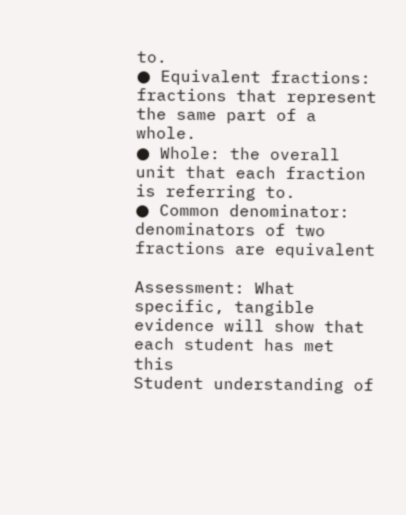to.
● Equivalent fractions: fractions that represent the same part of a whole.
● Whole: the overall unit that each fraction is referring to.
● Common denominator: denominators of two fractions are equivalent

Assessment: What specific, tangible evidence will show that each student has met this
Student understanding of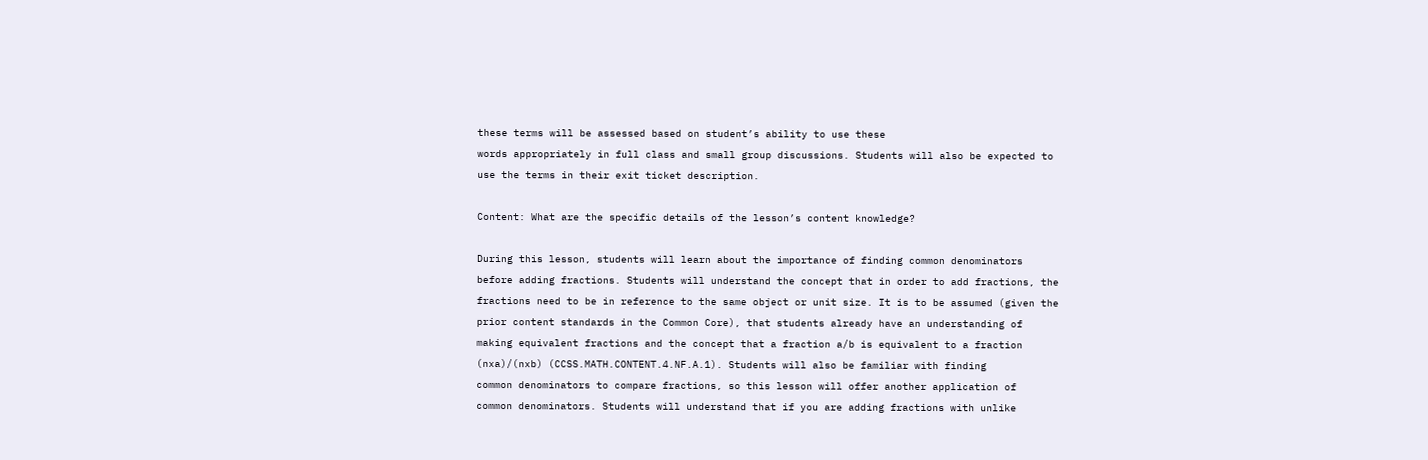these terms will be assessed based on student’s ability to use these
words appropriately in full class and small group discussions. Students will also be expected to
use the terms in their exit ticket description.

Content: What are the specific details of the lesson’s content knowledge?

During this lesson, students will learn about the importance of finding common denominators
before adding fractions. Students will understand the concept that in order to add fractions, the
fractions need to be in reference to the same object or unit size. It is to be assumed (given the
prior content standards in the Common Core), that students already have an understanding of
making equivalent fractions and the concept that a fraction a/b is equivalent to a fraction
(nxa)/(nxb) (CCSS.MATH.CONTENT.4.NF.A.1). Students will also be familiar with finding
common denominators to compare fractions, so this lesson will offer another application of
common denominators. Students will understand that if you are adding fractions with unlike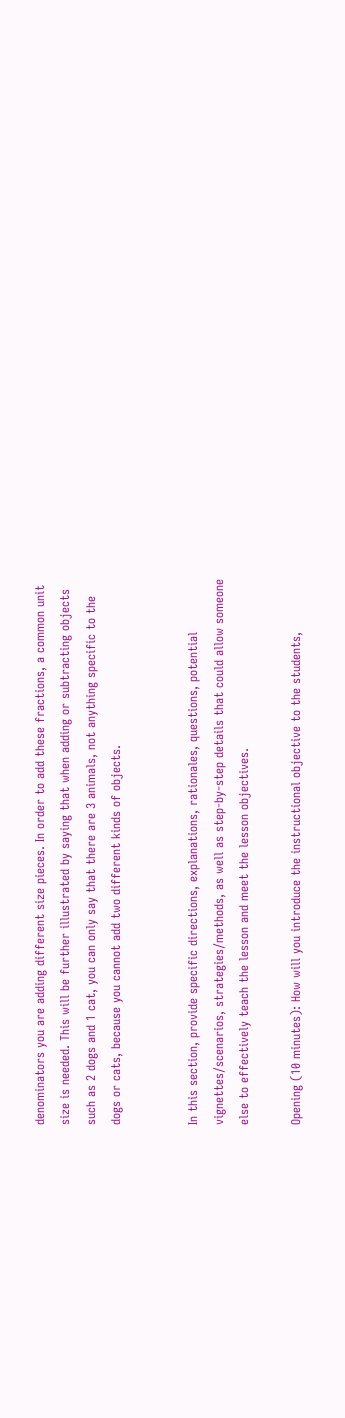denominators you are adding different size pieces. In order to add these fractions, a common unit
size is needed. This will be further illustrated by saying that when adding or subtracting objects
such as 2 dogs and 1 cat, you can only say that there are 3 animals, not anything specific to the
dogs or cats, because you cannot add two different kinds of objects.


In this section, provide specific directions, explanations, rationales, questions, potential
vignettes/scenarios, strategies/methods, as well as step-by-step details that could allow someone
else to effectively teach the lesson and meet the lesson objectives.

Opening (10 minutes): How will you introduce the instructional objective to the students,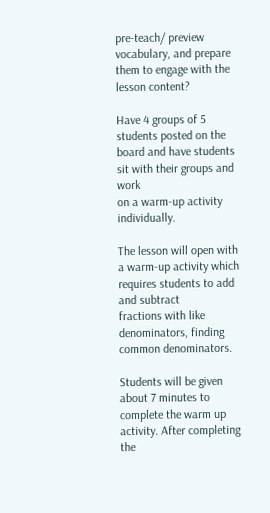pre-teach/ preview vocabulary, and prepare them to engage with the lesson content?

Have 4 groups of 5 students posted on the board and have students sit with their groups and work
on a warm-up activity individually.

The lesson will open with a warm-up activity which requires students to add and subtract
fractions with like denominators, finding common denominators.

Students will be given about 7 minutes to complete the warm up activity. After completing the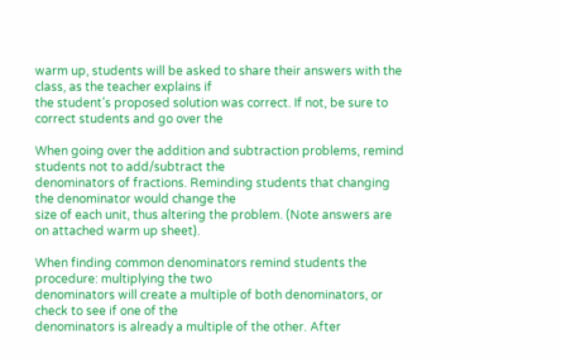warm up, students will be asked to share their answers with the class, as the teacher explains if
the student’s proposed solution was correct. If not, be sure to correct students and go over the

When going over the addition and subtraction problems, remind students not to add/subtract the
denominators of fractions. Reminding students that changing the denominator would change the
size of each unit, thus altering the problem. (Note answers are on attached warm up sheet).

When finding common denominators remind students the procedure: multiplying the two
denominators will create a multiple of both denominators, or check to see if one of the
denominators is already a multiple of the other. After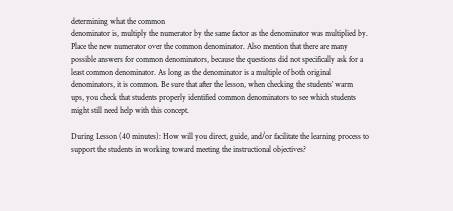determining what the common
denominator is, multiply the numerator by the same factor as the denominator was multiplied by.
Place the new numerator over the common denominator. Also mention that there are many
possible answers for common denominators, because the questions did not specifically ask for a
least common denominator. As long as the denominator is a multiple of both original
denominators, it is common. Be sure that after the lesson, when checking the students’ warm
ups, you check that students properly identified common denominators to see which students
might still need help with this concept.

During Lesson (40 minutes): How will you direct, guide, and/or facilitate the learning process to
support the students in working toward meeting the instructional objectives?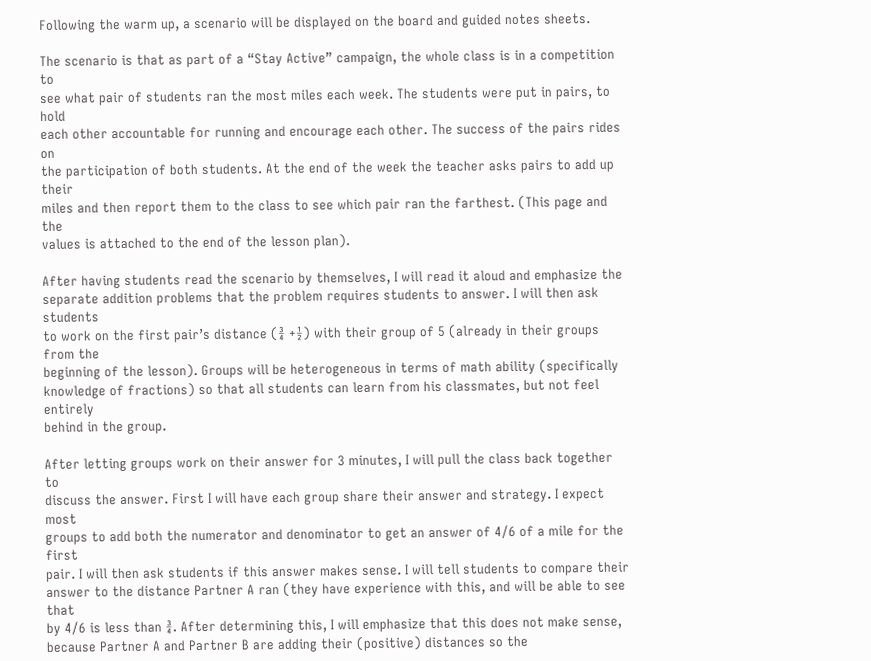Following the warm up, a scenario will be displayed on the board and guided notes sheets.

The scenario is that as part of a “Stay Active” campaign, the whole class is in a competition to
see what pair of students ran the most miles each week. The students were put in pairs, to hold
each other accountable for running and encourage each other. The success of the pairs rides on
the participation of both students. At the end of the week the teacher asks pairs to add up their
miles and then report them to the class to see which pair ran the farthest. (This page and the
values is attached to the end of the lesson plan).

After having students read the scenario by themselves, I will read it aloud and emphasize the
separate addition problems that the problem requires students to answer. I will then ask students
to work on the first pair’s distance (¾ +½) with their group of 5 (already in their groups from the
beginning of the lesson). Groups will be heterogeneous in terms of math ability (specifically
knowledge of fractions) so that all students can learn from his classmates, but not feel entirely
behind in the group.

After letting groups work on their answer for 3 minutes, I will pull the class back together to
discuss the answer. First I will have each group share their answer and strategy. I expect most
groups to add both the numerator and denominator to get an answer of 4/6 of a mile for the first
pair. I will then ask students if this answer makes sense. I will tell students to compare their
answer to the distance Partner A ran (they have experience with this, and will be able to see that
by 4/6 is less than ¾. After determining this, I will emphasize that this does not make sense,
because Partner A and Partner B are adding their (positive) distances so the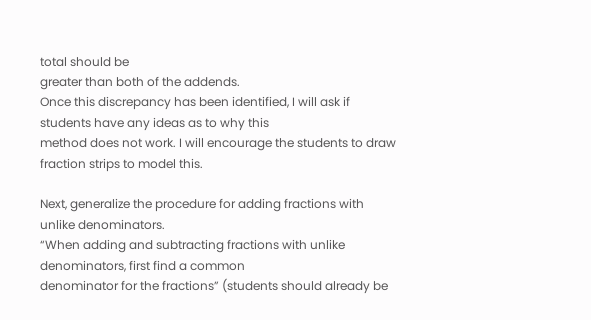total should be
greater than both of the addends.
Once this discrepancy has been identified, I will ask if students have any ideas as to why this
method does not work. I will encourage the students to draw fraction strips to model this.

Next, generalize the procedure for adding fractions with unlike denominators.
“When adding and subtracting fractions with unlike denominators, first find a common
denominator for the fractions” (students should already be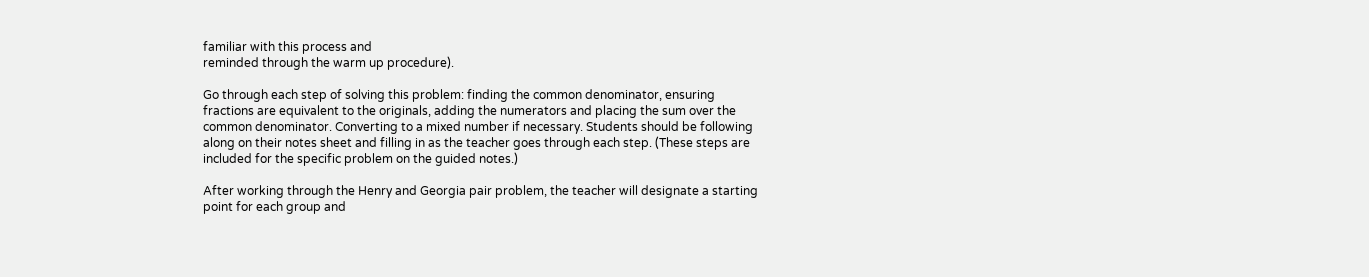familiar with this process and
reminded through the warm up procedure).

Go through each step of solving this problem: finding the common denominator, ensuring
fractions are equivalent to the originals, adding the numerators and placing the sum over the
common denominator. Converting to a mixed number if necessary. Students should be following
along on their notes sheet and filling in as the teacher goes through each step. (These steps are
included for the specific problem on the guided notes.)

After working through the Henry and Georgia pair problem, the teacher will designate a starting
point for each group and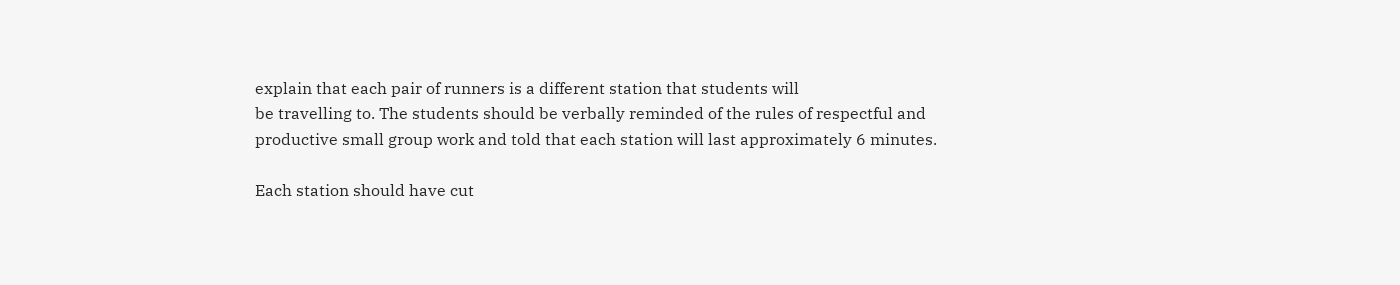explain that each pair of runners is a different station that students will
be travelling to. The students should be verbally reminded of the rules of respectful and
productive small group work and told that each station will last approximately 6 minutes.

Each station should have cut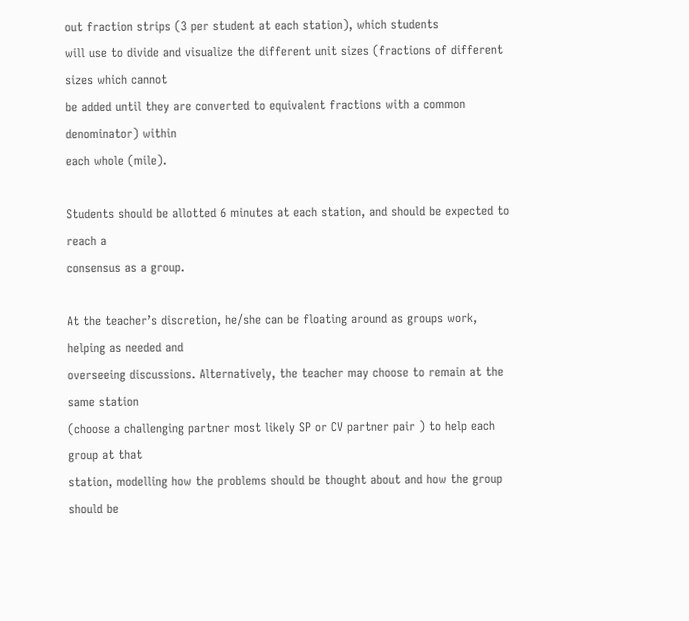out fraction strips (3 per student at each station), which students
will use to divide and visualize the different unit sizes (fractions of different sizes which cannot
be added until they are converted to equivalent fractions with a common denominator) within
each whole (mile).

Students should be allotted 6 minutes at each station, and should be expected to reach a
consensus as a group.

At the teacher’s discretion, he/she can be floating around as groups work, helping as needed and
overseeing discussions. Alternatively, the teacher may choose to remain at the same station
(choose a challenging partner most likely SP or CV partner pair ) to help each group at that
station, modelling how the problems should be thought about and how the group should be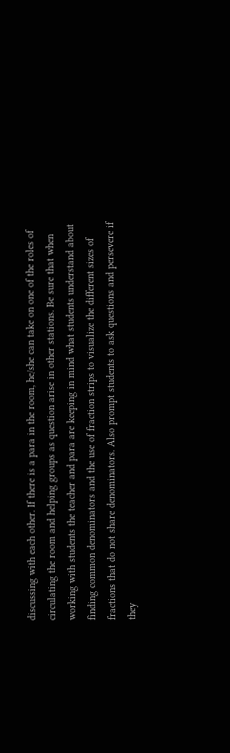discussing with each other. If there is a para in the room, he/she can take on one of the roles of
circulating the room and helping groups as question arise in other stations. Be sure that when
working with students the teacher and para are keeping in mind what students understand about
finding common denominators and the use of fraction strips to visualize the different sizes of
fractions that do not share denominators. Also prompt students to ask questions and persevere if
they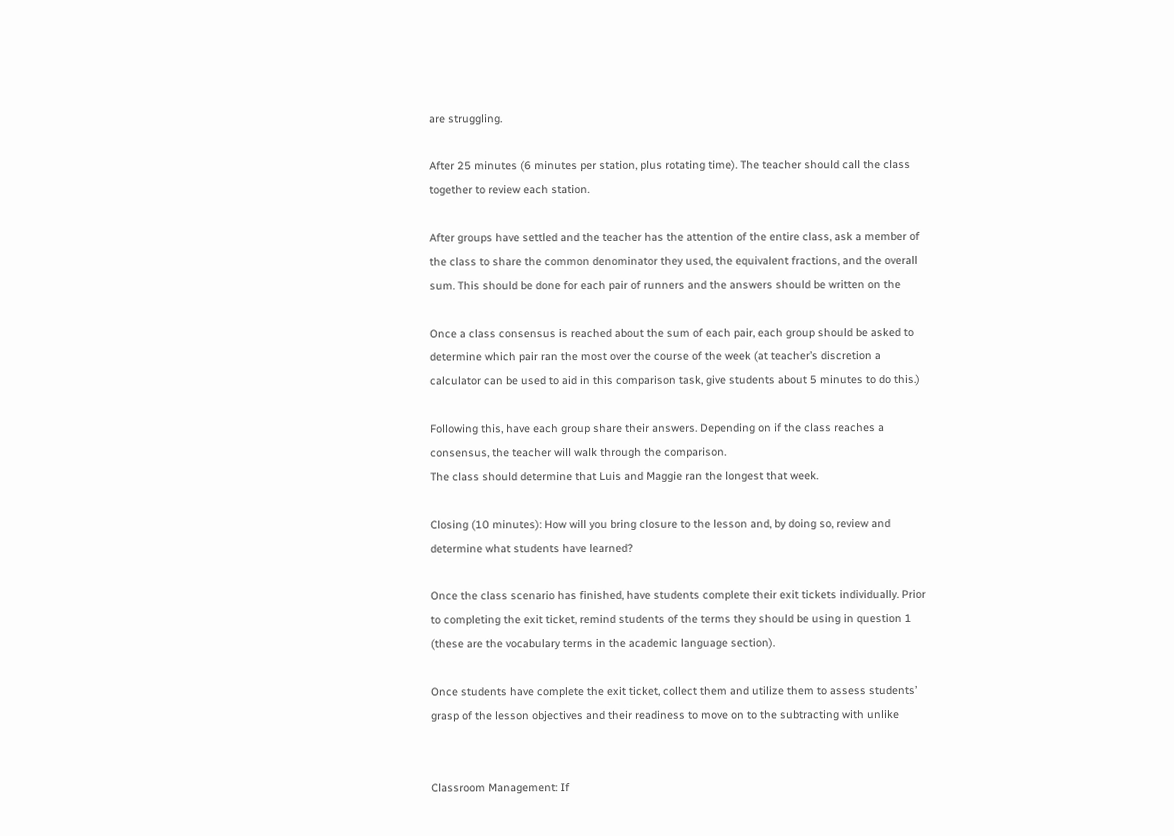are struggling.

After 25 minutes (6 minutes per station, plus rotating time). The teacher should call the class
together to review each station.

After groups have settled and the teacher has the attention of the entire class, ask a member of
the class to share the common denominator they used, the equivalent fractions, and the overall
sum. This should be done for each pair of runners and the answers should be written on the

Once a class consensus is reached about the sum of each pair, each group should be asked to
determine which pair ran the most over the course of the week (at teacher’s discretion a
calculator can be used to aid in this comparison task, give students about 5 minutes to do this.)

Following this, have each group share their answers. Depending on if the class reaches a
consensus, the teacher will walk through the comparison.
The class should determine that Luis and Maggie ran the longest that week.

Closing (10 minutes): How will you bring closure to the lesson and, by doing so, review and
determine what students have learned?

Once the class scenario has finished, have students complete their exit tickets individually. Prior
to completing the exit ticket, remind students of the terms they should be using in question 1
(these are the vocabulary terms in the academic language section).

Once students have complete the exit ticket, collect them and utilize them to assess students’
grasp of the lesson objectives and their readiness to move on to the subtracting with unlike


Classroom Management: If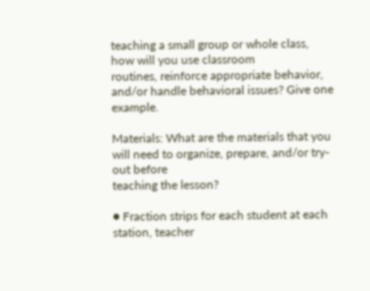teaching a small group or whole class, how will you use classroom
routines, reinforce appropriate behavior, and/or handle behavioral issues? Give one example.

Materials: What are the materials that you will need to organize, prepare, and/or try-out before
teaching the lesson?

● Fraction strips for each student at each station, teacher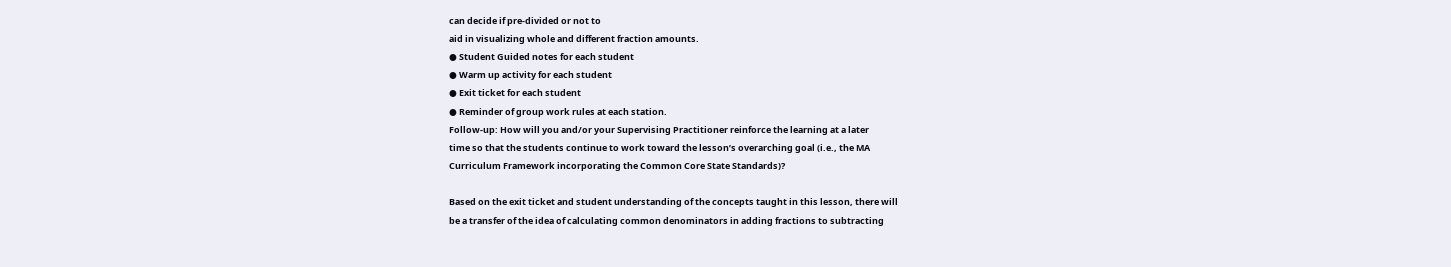can decide if pre-divided or not to
aid in visualizing whole and different fraction amounts.
● Student Guided notes for each student
● Warm up activity for each student
● Exit ticket for each student
● Reminder of group work rules at each station.
Follow-up: How will you and/or your Supervising Practitioner reinforce the learning at a later
time so that the students continue to work toward the lesson’s overarching goal (i.e., the MA
Curriculum Framework incorporating the Common Core State Standards)?

Based on the exit ticket and student understanding of the concepts taught in this lesson, there will
be a transfer of the idea of calculating common denominators in adding fractions to subtracting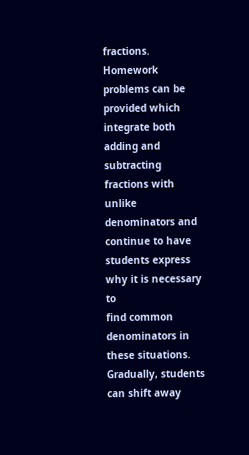fractions. Homework problems can be provided which integrate both adding and subtracting
fractions with unlike denominators and continue to have students express why it is necessary to
find common denominators in these situations. Gradually, students can shift away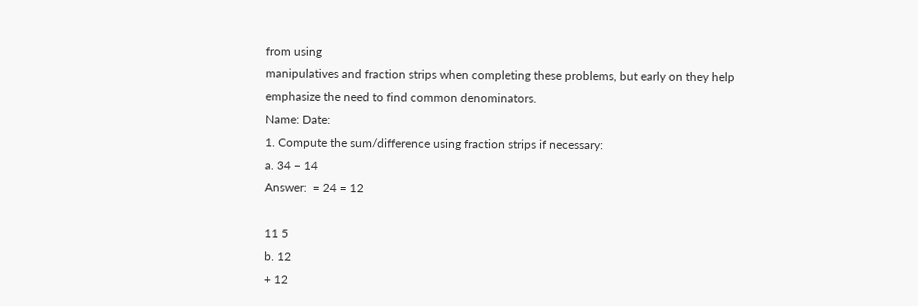from using
manipulatives and fraction strips when completing these problems, but early on they help
emphasize the need to find common denominators.
Name: Date:
1. Compute the sum/difference using fraction strips if necessary:
a. 34 − 14
Answer:  = 24 = 12

11 5
b. 12
+ 12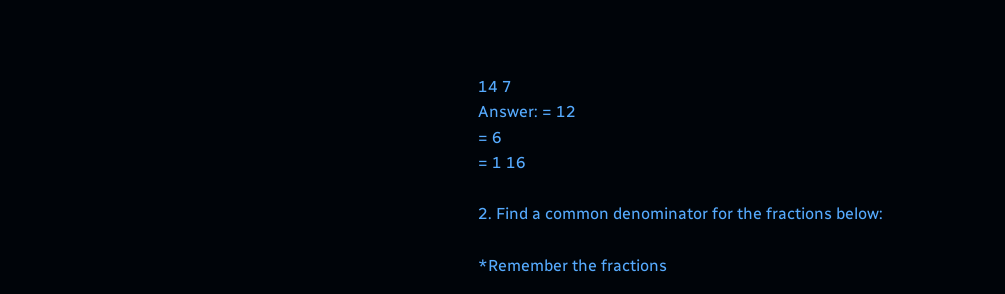14 7
Answer: = 12
= 6
= 1 16

2. Find a common denominator for the fractions below:

*Remember the fractions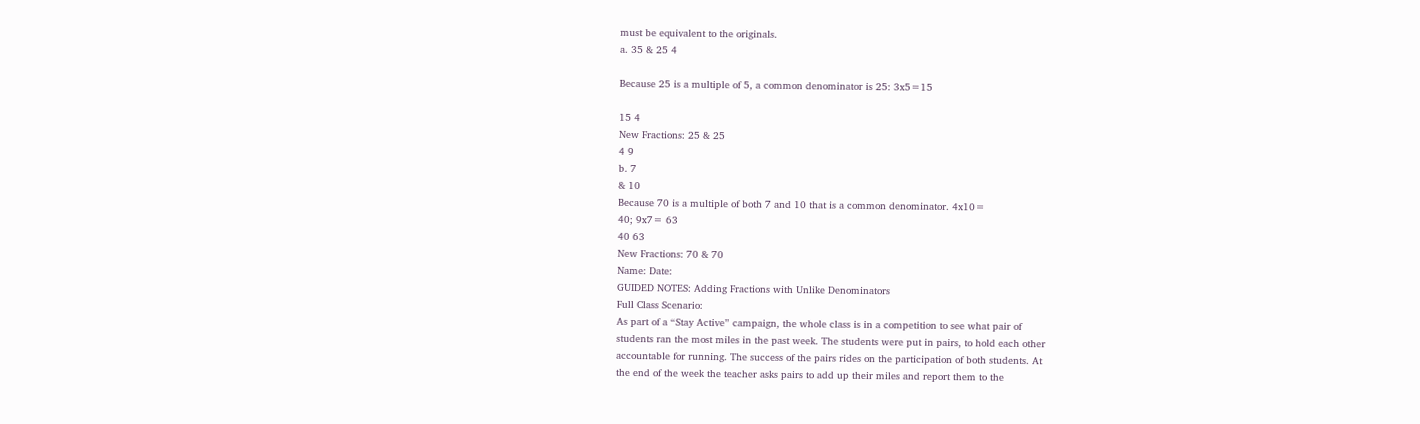must be equivalent to the originals.
a. 35 & 25 4

Because 25 is a multiple of 5, a common denominator is 25: 3x5=15

15 4
New Fractions: 25 & 25
4 9
b. 7
& 10
Because 70 is a multiple of both 7 and 10 that is a common denominator. 4x10=
40; 9x7= 63
40 63
New Fractions: 70 & 70
Name: Date:
GUIDED NOTES: Adding Fractions with Unlike Denominators
Full Class Scenario:
As part of a “Stay Active” campaign, the whole class is in a competition to see what pair of
students ran the most miles in the past week. The students were put in pairs, to hold each other
accountable for running. The success of the pairs rides on the participation of both students. At
the end of the week the teacher asks pairs to add up their miles and report them to the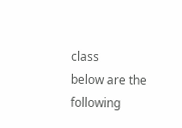class
below are the following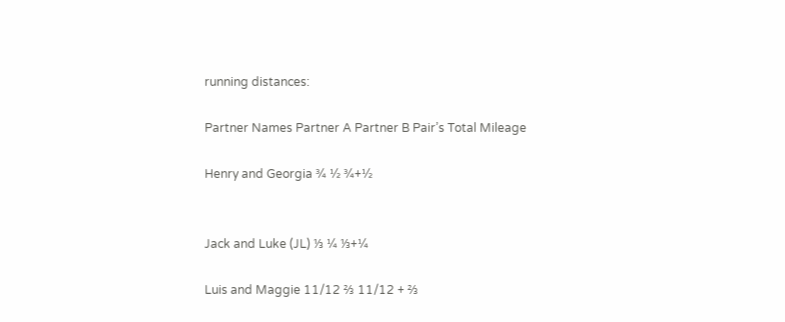running distances:

Partner Names Partner A Partner B Pair’s Total Mileage

Henry and Georgia ¾ ½ ¾+½


Jack and Luke (JL) ⅓ ¼ ⅓+¼

Luis and Maggie 11/12 ⅔ 11/12 + ⅔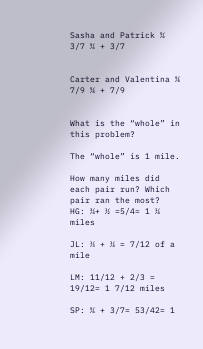Sasha and Patrick ⅚ 3/7 ⅚ + 3/7


Carter and Valentina ⅝ 7/9 ⅝ + 7/9


What is the “whole” in this problem?

The “whole” is 1 mile.

How many miles did each pair run? Which pair ran the most?
HG: ¾+ ½ =5/4= 1 ¼ miles

JL: ⅓ + ¼ = 7/12 of a mile

LM: 11/12 + 2/3 = 19/12= 1 7/12 miles

SP: ⅚ + 3/7= 53/42= 1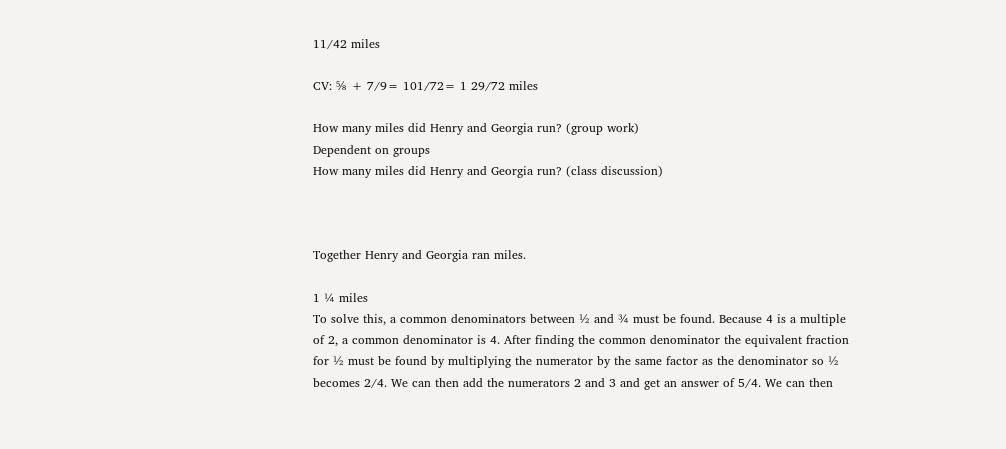11/42 miles

CV: ⅝ + 7/9= 101/72= 1 29/72 miles

How many miles did Henry and Georgia run? (group work)
Dependent on groups
How many miles did Henry and Georgia run? (class discussion)



Together Henry and Georgia ran miles.

1 ¼ miles
To solve this, a common denominators between ½ and ¾ must be found. Because 4 is a multiple
of 2, a common denominator is 4. After finding the common denominator the equivalent fraction
for ½ must be found by multiplying the numerator by the same factor as the denominator so ½
becomes 2/4. We can then add the numerators 2 and 3 and get an answer of 5/4. We can then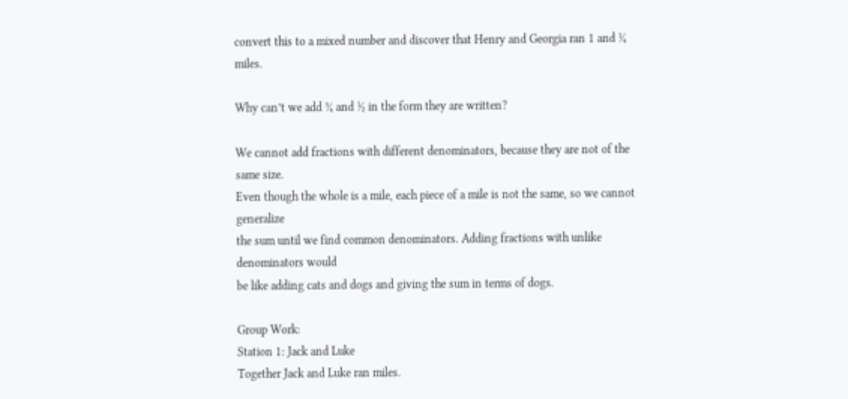convert this to a mixed number and discover that Henry and Georgia ran 1 and ¼ miles.

Why can’t we add ¾ and ½ in the form they are written?

We cannot add fractions with different denominators, because they are not of the same size.
Even though the whole is a mile, each piece of a mile is not the same, so we cannot generalize
the sum until we find common denominators. Adding fractions with unlike denominators would
be like adding cats and dogs and giving the sum in terms of dogs.

Group Work:
Station 1: Jack and Luke
Together Jack and Luke ran miles.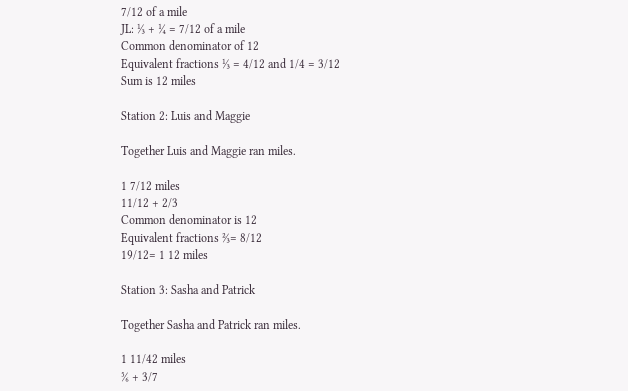7/12 of a mile
JL: ⅓ + ¼ = 7/12 of a mile
Common denominator of 12
Equivalent fractions ⅓ = 4/12 and 1/4 = 3/12
Sum is 12 miles

Station 2: Luis and Maggie

Together Luis and Maggie ran miles.

1 7/12 miles
11/12 + 2/3
Common denominator is 12
Equivalent fractions ⅔= 8/12
19/12= 1 12 miles

Station 3: Sasha and Patrick

Together Sasha and Patrick ran miles.

1 11/42 miles
⅚ + 3/7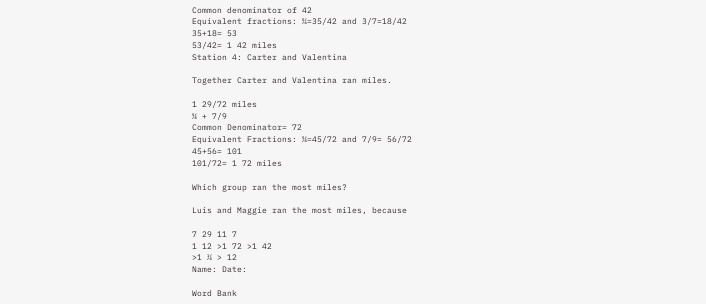Common denominator of 42
Equivalent fractions: ⅚=35/42 and 3/7=18/42
35+18= 53
53/42= 1 42 miles
Station 4: Carter and Valentina

Together Carter and Valentina ran miles.

1 29/72 miles
⅝ + 7/9
Common Denominator= 72
Equivalent Fractions: ⅝=45/72 and 7/9= 56/72
45+56= 101
101/72= 1 72 miles

Which group ran the most miles?

Luis and Maggie ran the most miles, because

7 29 11 7
1 12 >1 72 >1 42
>1 ¼ > 12
Name: Date:

Word Bank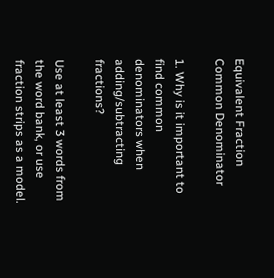Equivalent Fraction
Common Denominator

1. Why is it important to find common denominators when adding/subtracting fractions?

Use at least 3 words from the word bank, or use fraction strips as a model.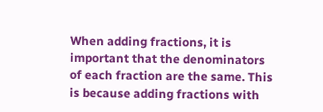When adding fractions, it is important that the denominators of each fraction are the same. This
is because adding fractions with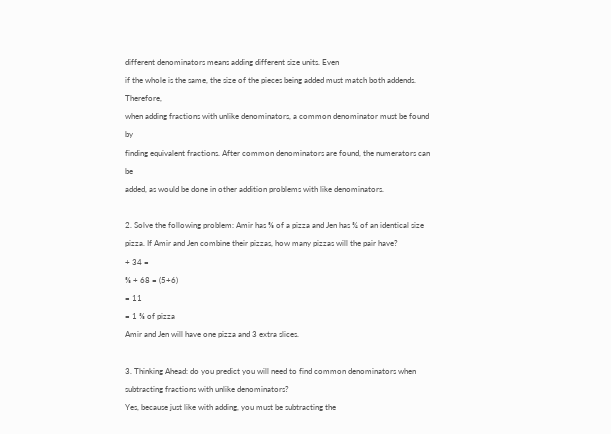different denominators means adding different size units. Even
if the whole is the same, the size of the pieces being added must match both addends. Therefore,
when adding fractions with unlike denominators, a common denominator must be found by
finding equivalent fractions. After common denominators are found, the numerators can be
added, as would be done in other addition problems with like denominators.

2. Solve the following problem: Amir has ⅝ of a pizza and Jen has ¾ of an identical size
pizza. If Amir and Jen combine their pizzas, how many pizzas will the pair have?
+ 34 =
⅝ + 68 = (5+6)
= 11
= 1 ⅜ of pizza
Amir and Jen will have one pizza and 3 extra slices.

3. Thinking Ahead: do you predict you will need to find common denominators when
subtracting fractions with unlike denominators?
Yes, because just like with adding, you must be subtracting the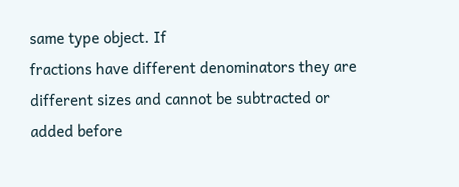same type object. If
fractions have different denominators they are different sizes and cannot be subtracted or
added before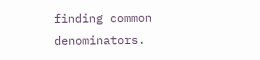finding common denominators.